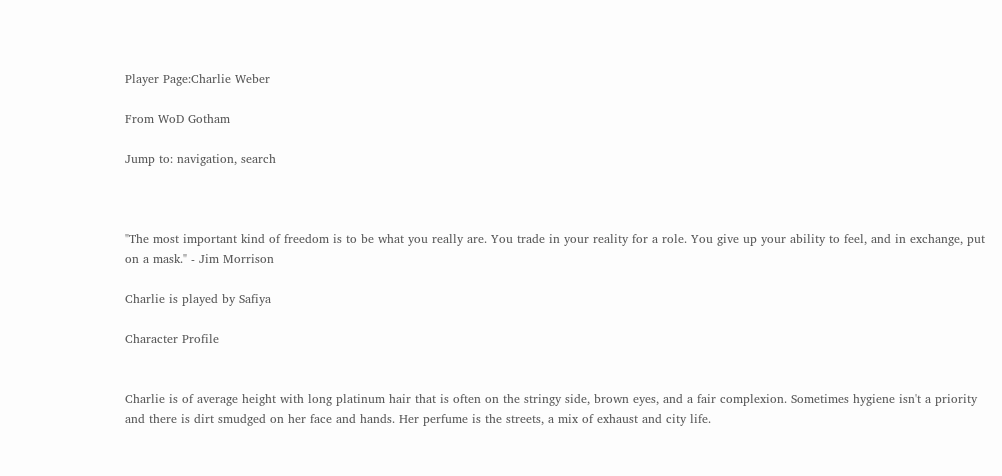Player Page:Charlie Weber

From WoD Gotham

Jump to: navigation, search



"The most important kind of freedom is to be what you really are. You trade in your reality for a role. You give up your ability to feel, and in exchange, put on a mask." - Jim Morrison

Charlie is played by Safiya

Character Profile


Charlie is of average height with long platinum hair that is often on the stringy side, brown eyes, and a fair complexion. Sometimes hygiene isn't a priority and there is dirt smudged on her face and hands. Her perfume is the streets, a mix of exhaust and city life.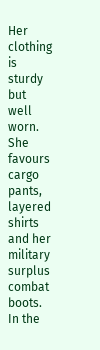Her clothing is sturdy but well worn. She favours cargo pants, layered shirts and her military surplus combat boots. In the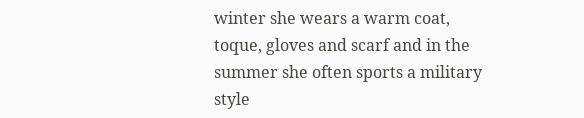winter she wears a warm coat, toque, gloves and scarf and in the summer she often sports a military style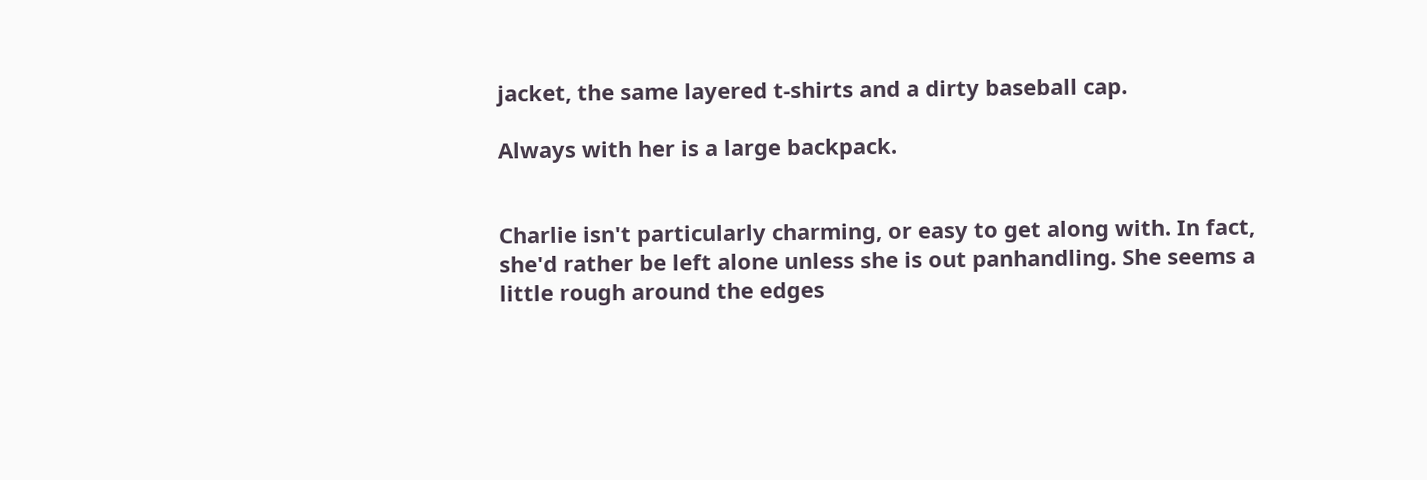jacket, the same layered t-shirts and a dirty baseball cap.

Always with her is a large backpack.


Charlie isn't particularly charming, or easy to get along with. In fact, she'd rather be left alone unless she is out panhandling. She seems a little rough around the edges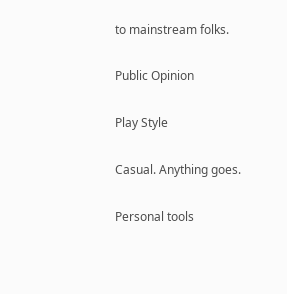to mainstream folks.

Public Opinion

Play Style

Casual. Anything goes.

Personal tools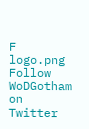F logo.png
Follow WoDGotham on Twitter